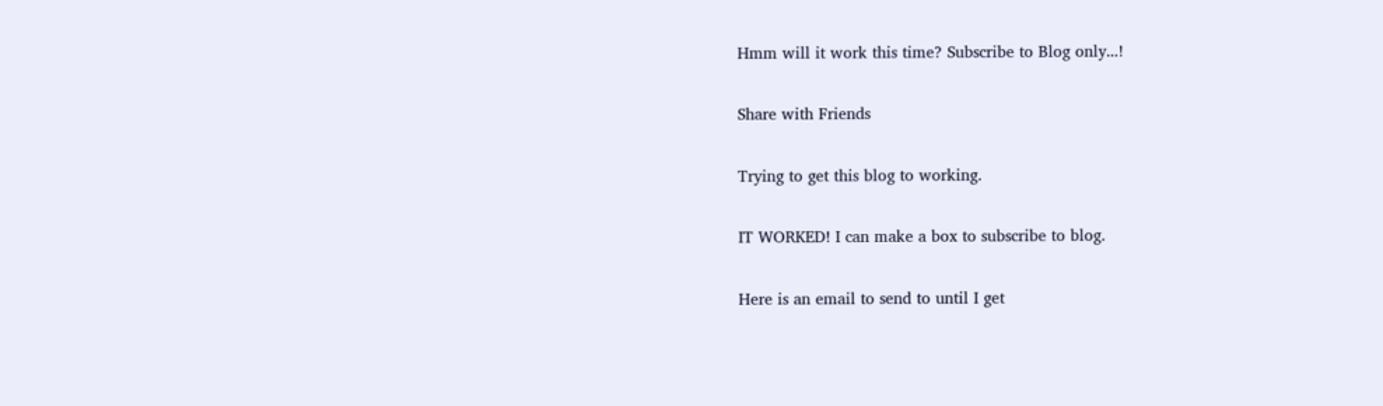Hmm will it work this time? Subscribe to Blog only...!

Share with Friends

Trying to get this blog to working.

IT WORKED! I can make a box to subscribe to blog.

Here is an email to send to until I get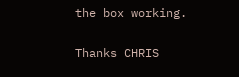the box working.

Thanks CHRIS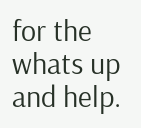for the whats up and help.